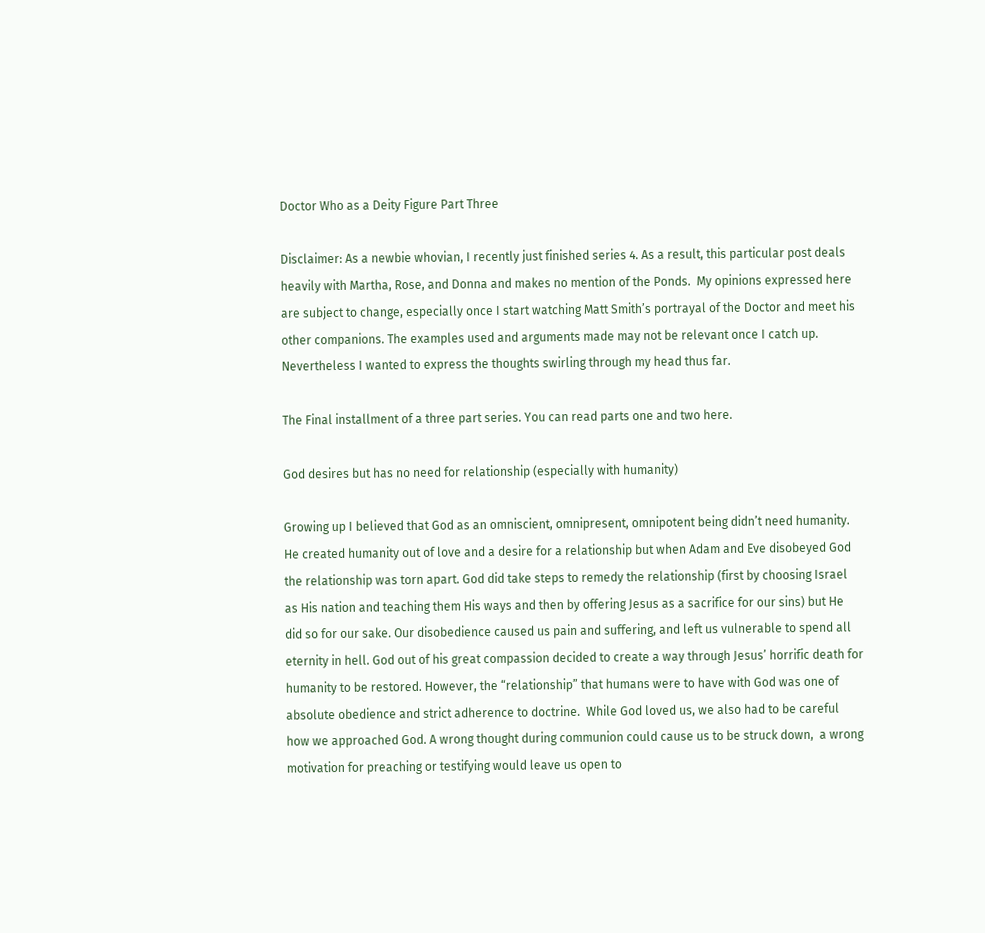Doctor Who as a Deity Figure Part Three

Disclaimer: As a newbie whovian, I recently just finished series 4. As a result, this particular post deals heavily with Martha, Rose, and Donna and makes no mention of the Ponds.  My opinions expressed here are subject to change, especially once I start watching Matt Smith’s portrayal of the Doctor and meet his other companions. The examples used and arguments made may not be relevant once I catch up. Nevertheless I wanted to express the thoughts swirling through my head thus far.

The Final installment of a three part series. You can read parts one and two here.

God desires but has no need for relationship (especially with humanity)

Growing up I believed that God as an omniscient, omnipresent, omnipotent being didn’t need humanity. He created humanity out of love and a desire for a relationship but when Adam and Eve disobeyed God the relationship was torn apart. God did take steps to remedy the relationship (first by choosing Israel as His nation and teaching them His ways and then by offering Jesus as a sacrifice for our sins) but He did so for our sake. Our disobedience caused us pain and suffering, and left us vulnerable to spend all eternity in hell. God out of his great compassion decided to create a way through Jesus’ horrific death for humanity to be restored. However, the “relationship” that humans were to have with God was one of absolute obedience and strict adherence to doctrine.  While God loved us, we also had to be careful how we approached God. A wrong thought during communion could cause us to be struck down,  a wrong motivation for preaching or testifying would leave us open to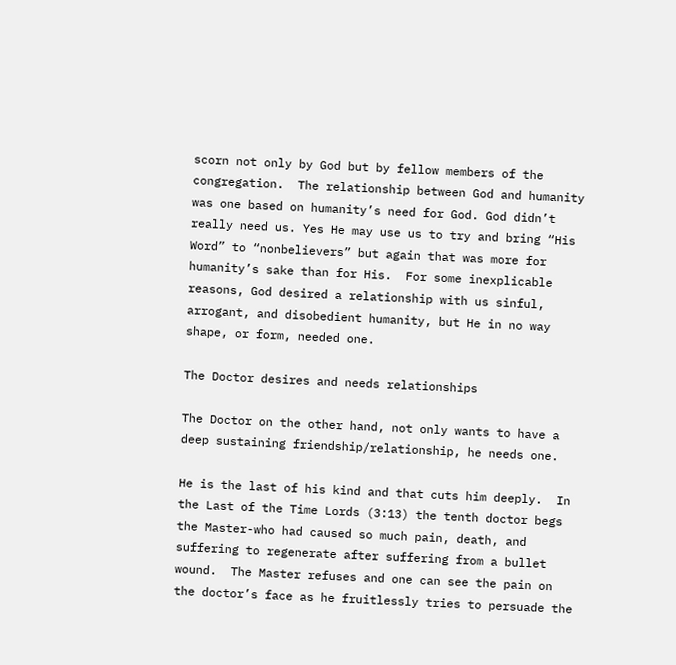scorn not only by God but by fellow members of the congregation.  The relationship between God and humanity was one based on humanity’s need for God. God didn’t really need us. Yes He may use us to try and bring “His Word” to “nonbelievers” but again that was more for humanity’s sake than for His.  For some inexplicable reasons, God desired a relationship with us sinful, arrogant, and disobedient humanity, but He in no way shape, or form, needed one.

The Doctor desires and needs relationships

The Doctor on the other hand, not only wants to have a deep sustaining friendship/relationship, he needs one.

He is the last of his kind and that cuts him deeply.  In the Last of the Time Lords (3:13) the tenth doctor begs the Master-who had caused so much pain, death, and suffering to regenerate after suffering from a bullet wound.  The Master refuses and one can see the pain on the doctor’s face as he fruitlessly tries to persuade the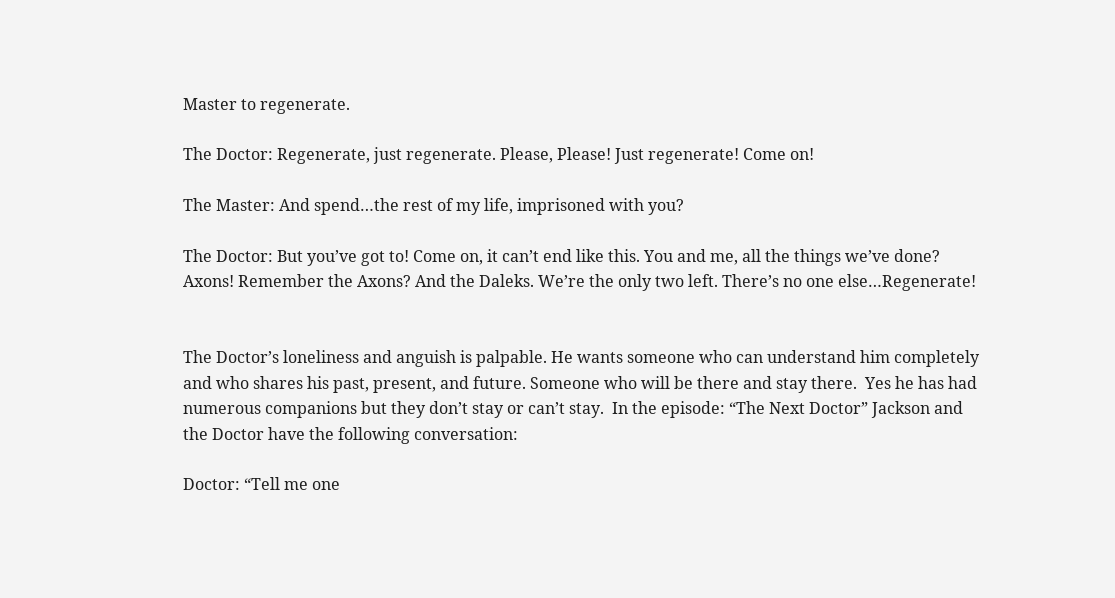Master to regenerate.

The Doctor: Regenerate, just regenerate. Please, Please! Just regenerate! Come on!

The Master: And spend…the rest of my life, imprisoned with you?

The Doctor: But you’ve got to! Come on, it can’t end like this. You and me, all the things we’ve done? Axons! Remember the Axons? And the Daleks. We’re the only two left. There’s no one else…Regenerate!


The Doctor’s loneliness and anguish is palpable. He wants someone who can understand him completely and who shares his past, present, and future. Someone who will be there and stay there.  Yes he has had numerous companions but they don’t stay or can’t stay.  In the episode: “The Next Doctor” Jackson and the Doctor have the following conversation:

Doctor: “Tell me one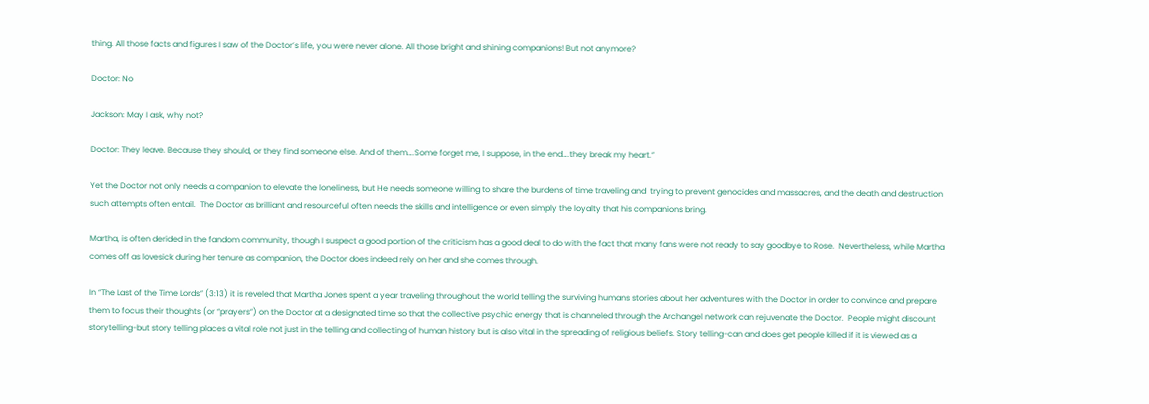thing. All those facts and figures I saw of the Doctor’s life, you were never alone. All those bright and shining companions! But not anymore?

Doctor: No

Jackson: May I ask, why not?

Doctor: They leave. Because they should, or they find someone else. And of them….Some forget me, I suppose, in the end….they break my heart.”

Yet the Doctor not only needs a companion to elevate the loneliness, but He needs someone willing to share the burdens of time traveling and  trying to prevent genocides and massacres, and the death and destruction such attempts often entail.  The Doctor as brilliant and resourceful often needs the skills and intelligence or even simply the loyalty that his companions bring.

Martha, is often derided in the fandom community, though I suspect a good portion of the criticism has a good deal to do with the fact that many fans were not ready to say goodbye to Rose.  Nevertheless, while Martha comes off as lovesick during her tenure as companion, the Doctor does indeed rely on her and she comes through.

In “The Last of the Time Lords” (3:13) it is reveled that Martha Jones spent a year traveling throughout the world telling the surviving humans stories about her adventures with the Doctor in order to convince and prepare them to focus their thoughts (or “prayers”) on the Doctor at a designated time so that the collective psychic energy that is channeled through the Archangel network can rejuvenate the Doctor.  People might discount storytelling-but story telling places a vital role not just in the telling and collecting of human history but is also vital in the spreading of religious beliefs. Story telling-can and does get people killed if it is viewed as a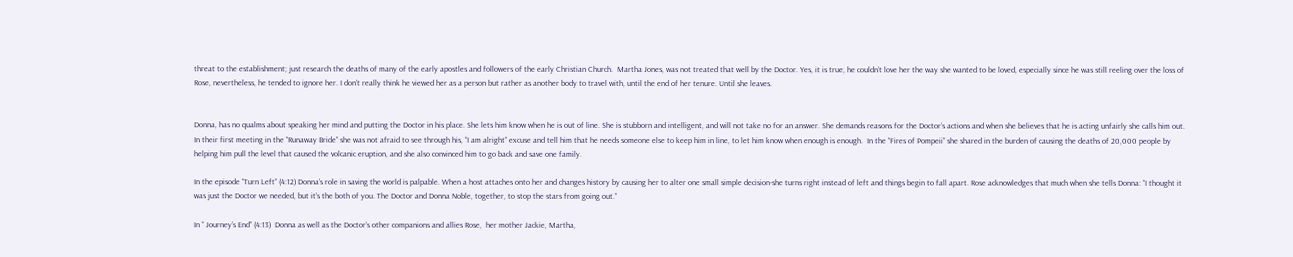threat to the establishment; just research the deaths of many of the early apostles and followers of the early Christian Church.  Martha Jones, was not treated that well by the Doctor. Yes, it is true, he couldn’t love her the way she wanted to be loved, especially since he was still reeling over the loss of Rose, nevertheless, he tended to ignore her. I don’t really think he viewed her as a person but rather as another body to travel with, until the end of her tenure. Until she leaves.


Donna, has no qualms about speaking her mind and putting the Doctor in his place. She lets him know when he is out of line. She is stubborn and intelligent, and will not take no for an answer. She demands reasons for the Doctor’s actions and when she believes that he is acting unfairly she calls him out.  In their first meeting in the “Runaway Bride” she was not afraid to see through his, “I am alright” excuse and tell him that he needs someone else to keep him in line, to let him know when enough is enough.  In the “Fires of Pompeii” she shared in the burden of causing the deaths of 20,000 people by helping him pull the level that caused the volcanic eruption, and she also convinced him to go back and save one family.

In the episode “Turn Left” (4:12) Donna’s role in saving the world is palpable. When a host attaches onto her and changes history by causing her to alter one small simple decision-she turns right instead of left and things begin to fall apart. Rose acknowledges that much when she tells Donna: “I thought it was just the Doctor we needed, but it’s the both of you. The Doctor and Donna Noble, together, to stop the stars from going out.”

In “ Journey’s End” (4:13)  Donna as well as the Doctor’s other companions and allies Rose,  her mother Jackie, Martha,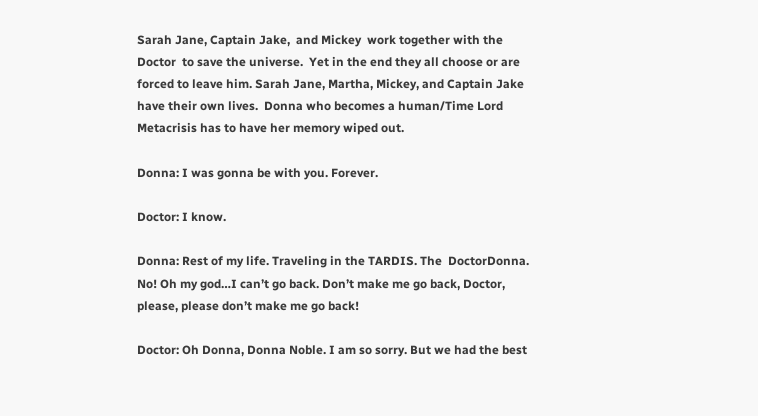Sarah Jane, Captain Jake,  and Mickey  work together with the Doctor  to save the universe.  Yet in the end they all choose or are forced to leave him. Sarah Jane, Martha, Mickey, and Captain Jake have their own lives.  Donna who becomes a human/Time Lord Metacrisis has to have her memory wiped out.

Donna: I was gonna be with you. Forever.

Doctor: I know.

Donna: Rest of my life. Traveling in the TARDIS. The  DoctorDonna.  No! Oh my god…I can’t go back. Don’t make me go back, Doctor, please, please don’t make me go back!

Doctor: Oh Donna, Donna Noble. I am so sorry. But we had the best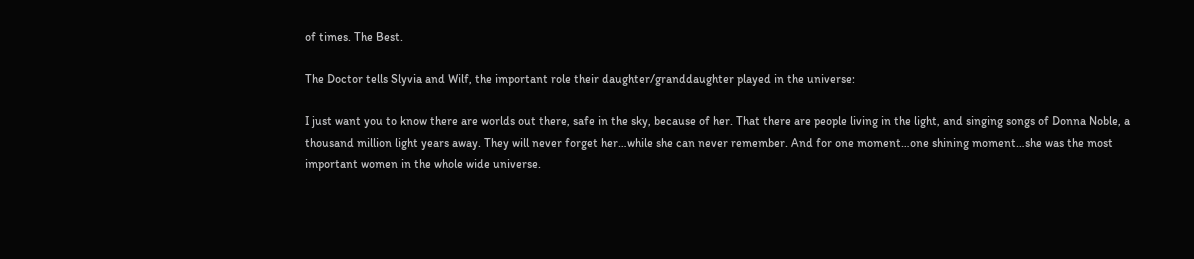of times. The Best.

The Doctor tells Slyvia and Wilf, the important role their daughter/granddaughter played in the universe:

I just want you to know there are worlds out there, safe in the sky, because of her. That there are people living in the light, and singing songs of Donna Noble, a thousand million light years away. They will never forget her…while she can never remember. And for one moment…one shining moment…she was the most important women in the whole wide universe.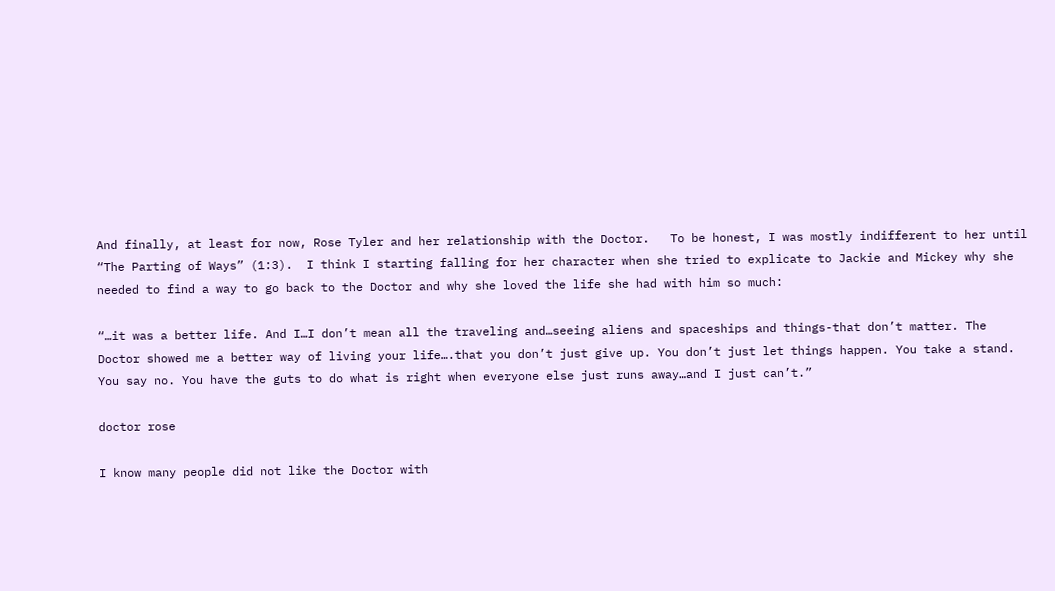And finally, at least for now, Rose Tyler and her relationship with the Doctor.   To be honest, I was mostly indifferent to her until “The Parting of Ways” (1:3).  I think I starting falling for her character when she tried to explicate to Jackie and Mickey why she needed to find a way to go back to the Doctor and why she loved the life she had with him so much:

“…it was a better life. And I…I don’t mean all the traveling and…seeing aliens and spaceships and things-that don’t matter. The Doctor showed me a better way of living your life….that you don’t just give up. You don’t just let things happen. You take a stand. You say no. You have the guts to do what is right when everyone else just runs away…and I just can’t.”

doctor rose

I know many people did not like the Doctor with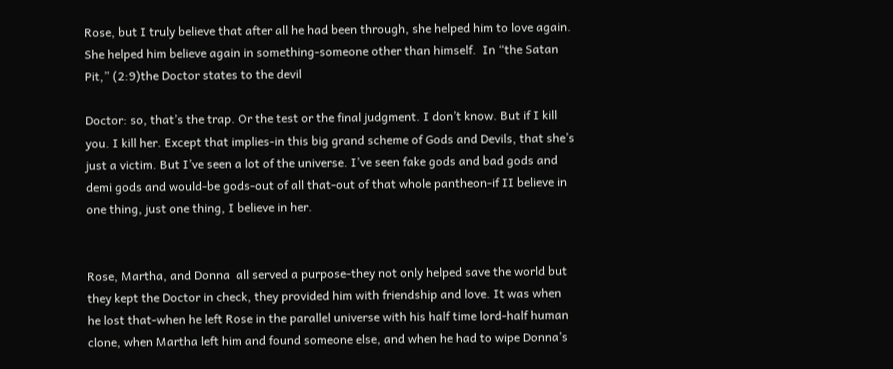Rose, but I truly believe that after all he had been through, she helped him to love again.  She helped him believe again in something-someone other than himself.  In “the Satan Pit,” (2:9)the Doctor states to the devil

Doctor: so, that’s the trap. Or the test or the final judgment. I don’t know. But if I kill you. I kill her. Except that implies-in this big grand scheme of Gods and Devils, that she’s just a victim. But I’ve seen a lot of the universe. I’ve seen fake gods and bad gods and demi gods and would-be gods-out of all that-out of that whole pantheon-if II believe in one thing, just one thing, I believe in her.


Rose, Martha, and Donna  all served a purpose-they not only helped save the world but they kept the Doctor in check, they provided him with friendship and love. It was when he lost that-when he left Rose in the parallel universe with his half time lord-half human clone, when Martha left him and found someone else, and when he had to wipe Donna’s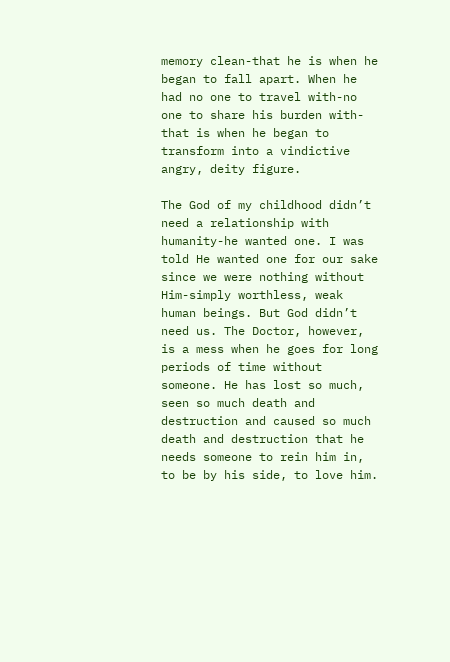memory clean-that he is when he began to fall apart. When he had no one to travel with-no one to share his burden with-that is when he began to transform into a vindictive angry, deity figure.

The God of my childhood didn’t need a relationship with humanity-he wanted one. I was told He wanted one for our sake since we were nothing without Him-simply worthless, weak human beings. But God didn’t need us. The Doctor, however, is a mess when he goes for long periods of time without someone. He has lost so much, seen so much death and destruction and caused so much death and destruction that he needs someone to rein him in, to be by his side, to love him.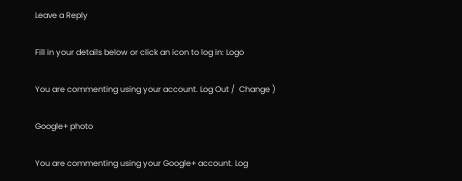Leave a Reply

Fill in your details below or click an icon to log in: Logo

You are commenting using your account. Log Out /  Change )

Google+ photo

You are commenting using your Google+ account. Log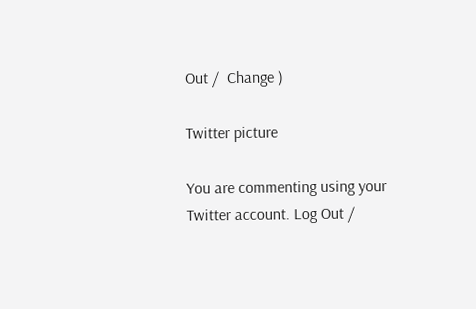Out /  Change )

Twitter picture

You are commenting using your Twitter account. Log Out /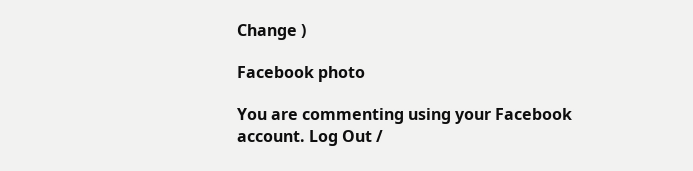Change )

Facebook photo

You are commenting using your Facebook account. Log Out /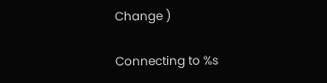Change )

Connecting to %s